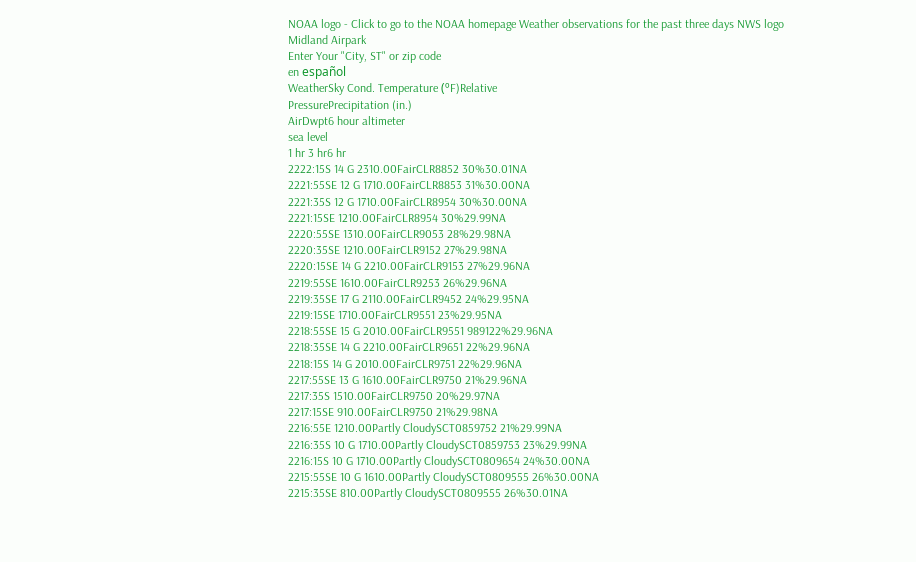NOAA logo - Click to go to the NOAA homepage Weather observations for the past three days NWS logo
Midland Airpark
Enter Your "City, ST" or zip code
en español
WeatherSky Cond. Temperature (ºF)Relative
PressurePrecipitation (in.)
AirDwpt6 hour altimeter
sea level
1 hr 3 hr6 hr
2222:15S 14 G 2310.00FairCLR8852 30%30.01NA
2221:55SE 12 G 1710.00FairCLR8853 31%30.00NA
2221:35S 12 G 1710.00FairCLR8954 30%30.00NA
2221:15SE 1210.00FairCLR8954 30%29.99NA
2220:55SE 1310.00FairCLR9053 28%29.98NA
2220:35SE 1210.00FairCLR9152 27%29.98NA
2220:15SE 14 G 2210.00FairCLR9153 27%29.96NA
2219:55SE 1610.00FairCLR9253 26%29.96NA
2219:35SE 17 G 2110.00FairCLR9452 24%29.95NA
2219:15SE 1710.00FairCLR9551 23%29.95NA
2218:55SE 15 G 2010.00FairCLR9551 989122%29.96NA
2218:35SE 14 G 2210.00FairCLR9651 22%29.96NA
2218:15S 14 G 2010.00FairCLR9751 22%29.96NA
2217:55SE 13 G 1610.00FairCLR9750 21%29.96NA
2217:35S 1510.00FairCLR9750 20%29.97NA
2217:15SE 910.00FairCLR9750 21%29.98NA
2216:55E 1210.00Partly CloudySCT0859752 21%29.99NA
2216:35S 10 G 1710.00Partly CloudySCT0859753 23%29.99NA
2216:15S 10 G 1710.00Partly CloudySCT0809654 24%30.00NA
2215:55SE 10 G 1610.00Partly CloudySCT0809555 26%30.00NA
2215:35SE 810.00Partly CloudySCT0809555 26%30.01NA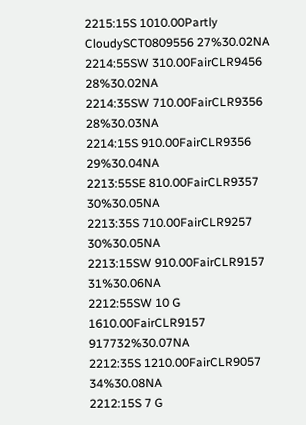2215:15S 1010.00Partly CloudySCT0809556 27%30.02NA
2214:55SW 310.00FairCLR9456 28%30.02NA
2214:35SW 710.00FairCLR9356 28%30.03NA
2214:15S 910.00FairCLR9356 29%30.04NA
2213:55SE 810.00FairCLR9357 30%30.05NA
2213:35S 710.00FairCLR9257 30%30.05NA
2213:15SW 910.00FairCLR9157 31%30.06NA
2212:55SW 10 G 1610.00FairCLR9157 917732%30.07NA
2212:35S 1210.00FairCLR9057 34%30.08NA
2212:15S 7 G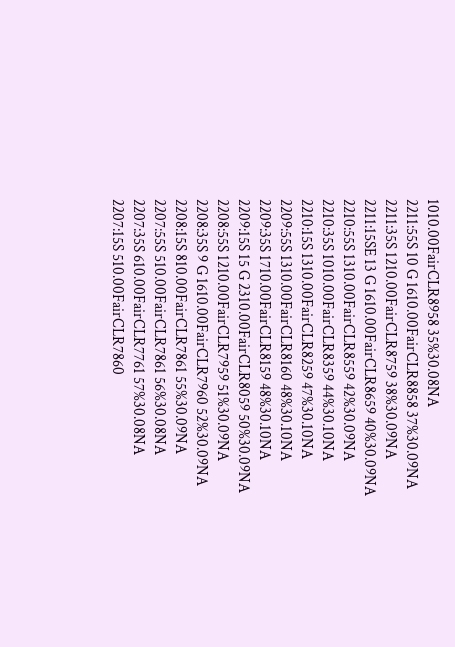1010.00FairCLR8958 35%30.08NA
2211:55S 10 G 1610.00FairCLR8858 37%30.09NA
2211:35S 1210.00FairCLR8759 38%30.09NA
2211:15SE 13 G 1610.00FairCLR8659 40%30.09NA
2210:55S 1310.00FairCLR8559 42%30.09NA
2210:35S 1010.00FairCLR8359 44%30.10NA
2210:15S 1310.00FairCLR8259 47%30.10NA
2209:55S 1310.00FairCLR8160 48%30.10NA
2209:35S 1710.00FairCLR8159 48%30.10NA
2209:15S 15 G 2310.00FairCLR8059 50%30.09NA
2208:55S 1210.00FairCLR7959 51%30.09NA
2208:35S 9 G 1610.00FairCLR7960 52%30.09NA
2208:15S 810.00FairCLR7861 55%30.09NA
2207:55S 510.00FairCLR7861 56%30.08NA
2207:35S 610.00FairCLR7761 57%30.08NA
2207:15S 510.00FairCLR7860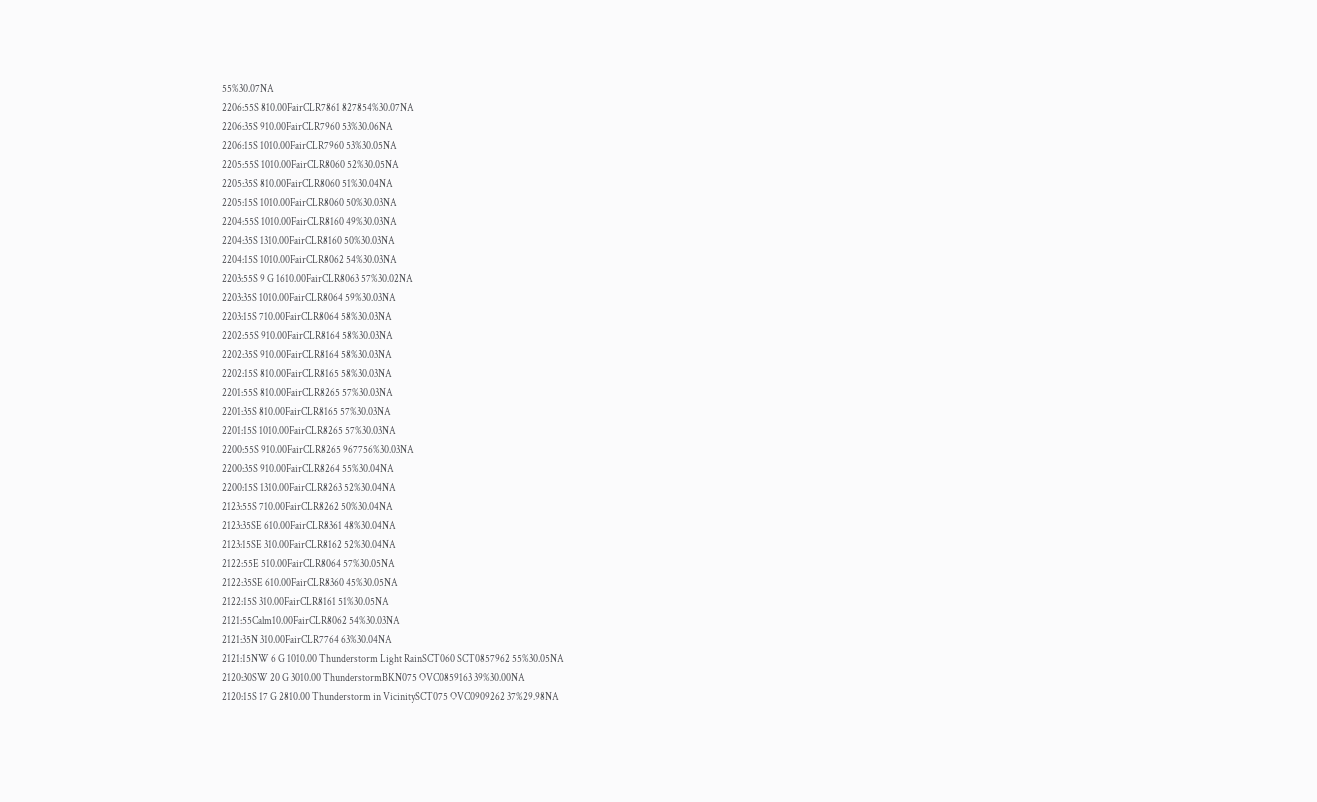55%30.07NA
2206:55S 810.00FairCLR7861 827854%30.07NA
2206:35S 910.00FairCLR7960 53%30.06NA
2206:15S 1010.00FairCLR7960 53%30.05NA
2205:55S 1010.00FairCLR8060 52%30.05NA
2205:35S 810.00FairCLR8060 51%30.04NA
2205:15S 1010.00FairCLR8060 50%30.03NA
2204:55S 1010.00FairCLR8160 49%30.03NA
2204:35S 1310.00FairCLR8160 50%30.03NA
2204:15S 1010.00FairCLR8062 54%30.03NA
2203:55S 9 G 1610.00FairCLR8063 57%30.02NA
2203:35S 1010.00FairCLR8064 59%30.03NA
2203:15S 710.00FairCLR8064 58%30.03NA
2202:55S 910.00FairCLR8164 58%30.03NA
2202:35S 910.00FairCLR8164 58%30.03NA
2202:15S 810.00FairCLR8165 58%30.03NA
2201:55S 810.00FairCLR8265 57%30.03NA
2201:35S 810.00FairCLR8165 57%30.03NA
2201:15S 1010.00FairCLR8265 57%30.03NA
2200:55S 910.00FairCLR8265 967756%30.03NA
2200:35S 910.00FairCLR8264 55%30.04NA
2200:15S 1310.00FairCLR8263 52%30.04NA
2123:55S 710.00FairCLR8262 50%30.04NA
2123:35SE 610.00FairCLR8361 48%30.04NA
2123:15SE 310.00FairCLR8162 52%30.04NA
2122:55E 510.00FairCLR8064 57%30.05NA
2122:35SE 610.00FairCLR8360 45%30.05NA
2122:15S 310.00FairCLR8161 51%30.05NA
2121:55Calm10.00FairCLR8062 54%30.03NA
2121:35N 310.00FairCLR7764 63%30.04NA
2121:15NW 6 G 1010.00 Thunderstorm Light RainSCT060 SCT0857962 55%30.05NA
2120:30SW 20 G 3010.00 ThunderstormBKN075 OVC0859163 39%30.00NA
2120:15S 17 G 2810.00 Thunderstorm in VicinitySCT075 OVC0909262 37%29.98NA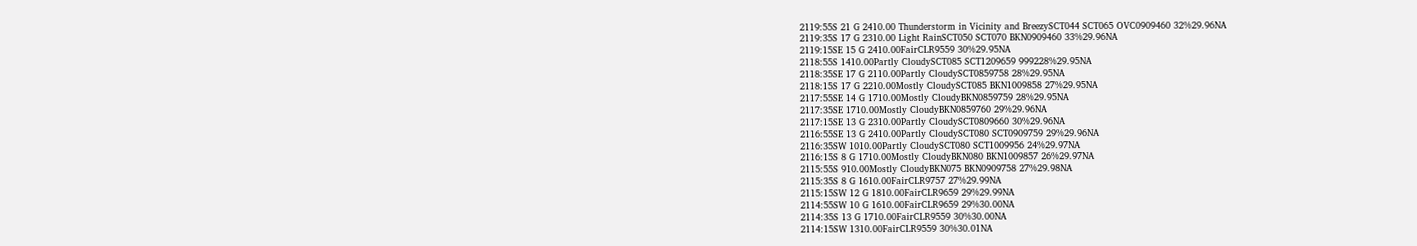2119:55S 21 G 2410.00 Thunderstorm in Vicinity and BreezySCT044 SCT065 OVC0909460 32%29.96NA
2119:35S 17 G 2310.00 Light RainSCT050 SCT070 BKN0909460 33%29.96NA
2119:15SE 15 G 2410.00FairCLR9559 30%29.95NA
2118:55S 1410.00Partly CloudySCT085 SCT1209659 999228%29.95NA
2118:35SE 17 G 2110.00Partly CloudySCT0859758 28%29.95NA
2118:15S 17 G 2210.00Mostly CloudySCT085 BKN1009858 27%29.95NA
2117:55SE 14 G 1710.00Mostly CloudyBKN0859759 28%29.95NA
2117:35SE 1710.00Mostly CloudyBKN0859760 29%29.96NA
2117:15SE 13 G 2310.00Partly CloudySCT0809660 30%29.96NA
2116:55SE 13 G 2410.00Partly CloudySCT080 SCT0909759 29%29.96NA
2116:35SW 1010.00Partly CloudySCT080 SCT1009956 24%29.97NA
2116:15S 8 G 1710.00Mostly CloudyBKN080 BKN1009857 26%29.97NA
2115:55S 910.00Mostly CloudyBKN075 BKN0909758 27%29.98NA
2115:35S 8 G 1610.00FairCLR9757 27%29.99NA
2115:15SW 12 G 1810.00FairCLR9659 29%29.99NA
2114:55SW 10 G 1610.00FairCLR9659 29%30.00NA
2114:35S 13 G 1710.00FairCLR9559 30%30.00NA
2114:15SW 1310.00FairCLR9559 30%30.01NA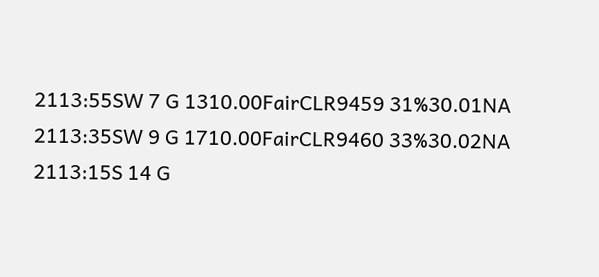2113:55SW 7 G 1310.00FairCLR9459 31%30.01NA
2113:35SW 9 G 1710.00FairCLR9460 33%30.02NA
2113:15S 14 G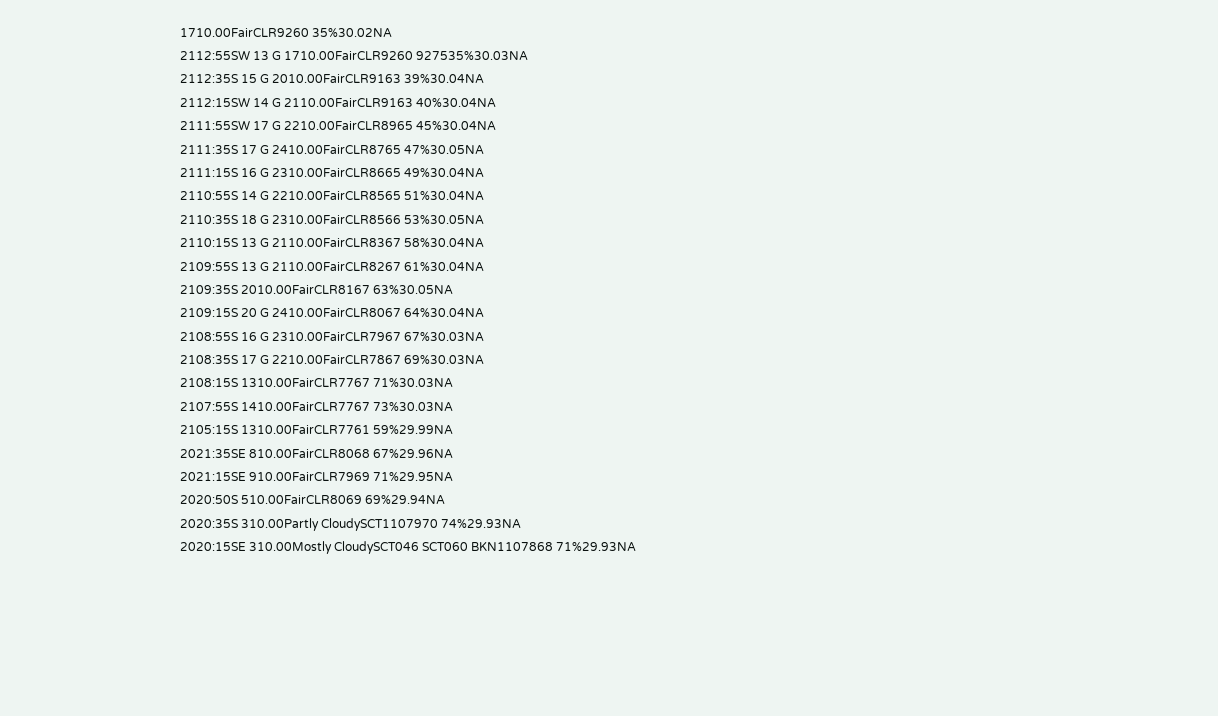1710.00FairCLR9260 35%30.02NA
2112:55SW 13 G 1710.00FairCLR9260 927535%30.03NA
2112:35S 15 G 2010.00FairCLR9163 39%30.04NA
2112:15SW 14 G 2110.00FairCLR9163 40%30.04NA
2111:55SW 17 G 2210.00FairCLR8965 45%30.04NA
2111:35S 17 G 2410.00FairCLR8765 47%30.05NA
2111:15S 16 G 2310.00FairCLR8665 49%30.04NA
2110:55S 14 G 2210.00FairCLR8565 51%30.04NA
2110:35S 18 G 2310.00FairCLR8566 53%30.05NA
2110:15S 13 G 2110.00FairCLR8367 58%30.04NA
2109:55S 13 G 2110.00FairCLR8267 61%30.04NA
2109:35S 2010.00FairCLR8167 63%30.05NA
2109:15S 20 G 2410.00FairCLR8067 64%30.04NA
2108:55S 16 G 2310.00FairCLR7967 67%30.03NA
2108:35S 17 G 2210.00FairCLR7867 69%30.03NA
2108:15S 1310.00FairCLR7767 71%30.03NA
2107:55S 1410.00FairCLR7767 73%30.03NA
2105:15S 1310.00FairCLR7761 59%29.99NA
2021:35SE 810.00FairCLR8068 67%29.96NA
2021:15SE 910.00FairCLR7969 71%29.95NA
2020:50S 510.00FairCLR8069 69%29.94NA
2020:35S 310.00Partly CloudySCT1107970 74%29.93NA
2020:15SE 310.00Mostly CloudySCT046 SCT060 BKN1107868 71%29.93NA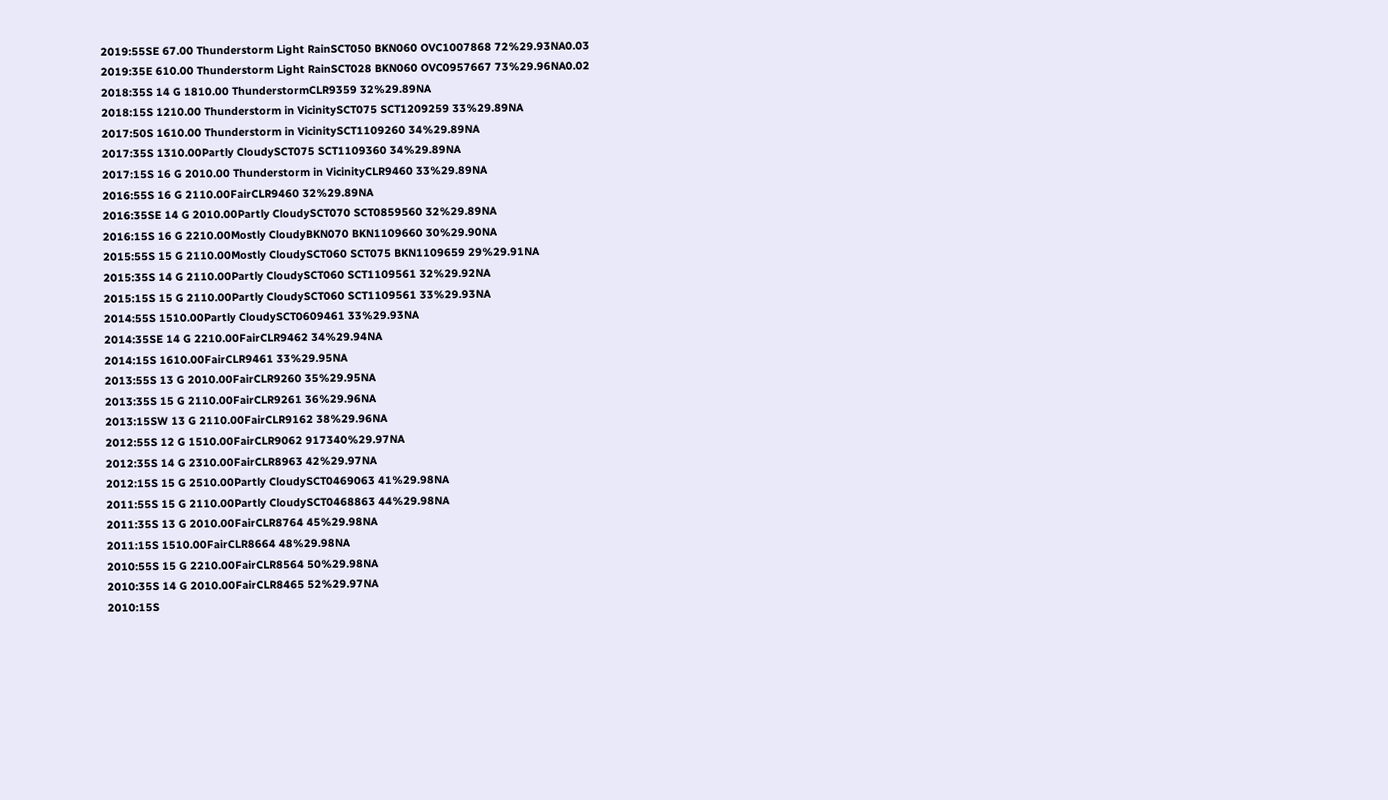2019:55SE 67.00 Thunderstorm Light RainSCT050 BKN060 OVC1007868 72%29.93NA0.03
2019:35E 610.00 Thunderstorm Light RainSCT028 BKN060 OVC0957667 73%29.96NA0.02
2018:35S 14 G 1810.00 ThunderstormCLR9359 32%29.89NA
2018:15S 1210.00 Thunderstorm in VicinitySCT075 SCT1209259 33%29.89NA
2017:50S 1610.00 Thunderstorm in VicinitySCT1109260 34%29.89NA
2017:35S 1310.00Partly CloudySCT075 SCT1109360 34%29.89NA
2017:15S 16 G 2010.00 Thunderstorm in VicinityCLR9460 33%29.89NA
2016:55S 16 G 2110.00FairCLR9460 32%29.89NA
2016:35SE 14 G 2010.00Partly CloudySCT070 SCT0859560 32%29.89NA
2016:15S 16 G 2210.00Mostly CloudyBKN070 BKN1109660 30%29.90NA
2015:55S 15 G 2110.00Mostly CloudySCT060 SCT075 BKN1109659 29%29.91NA
2015:35S 14 G 2110.00Partly CloudySCT060 SCT1109561 32%29.92NA
2015:15S 15 G 2110.00Partly CloudySCT060 SCT1109561 33%29.93NA
2014:55S 1510.00Partly CloudySCT0609461 33%29.93NA
2014:35SE 14 G 2210.00FairCLR9462 34%29.94NA
2014:15S 1610.00FairCLR9461 33%29.95NA
2013:55S 13 G 2010.00FairCLR9260 35%29.95NA
2013:35S 15 G 2110.00FairCLR9261 36%29.96NA
2013:15SW 13 G 2110.00FairCLR9162 38%29.96NA
2012:55S 12 G 1510.00FairCLR9062 917340%29.97NA
2012:35S 14 G 2310.00FairCLR8963 42%29.97NA
2012:15S 15 G 2510.00Partly CloudySCT0469063 41%29.98NA
2011:55S 15 G 2110.00Partly CloudySCT0468863 44%29.98NA
2011:35S 13 G 2010.00FairCLR8764 45%29.98NA
2011:15S 1510.00FairCLR8664 48%29.98NA
2010:55S 15 G 2210.00FairCLR8564 50%29.98NA
2010:35S 14 G 2010.00FairCLR8465 52%29.97NA
2010:15S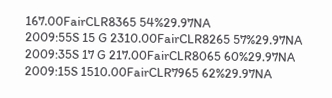167.00FairCLR8365 54%29.97NA
2009:55S 15 G 2310.00FairCLR8265 57%29.97NA
2009:35S 17 G 217.00FairCLR8065 60%29.97NA
2009:15S 1510.00FairCLR7965 62%29.97NA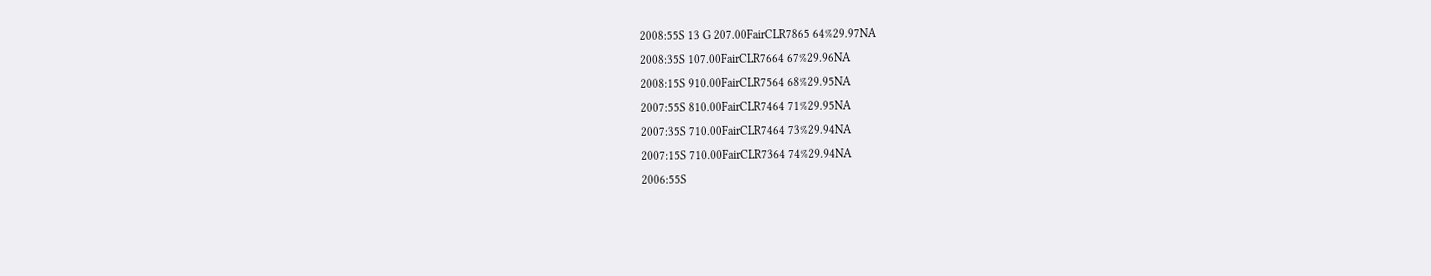2008:55S 13 G 207.00FairCLR7865 64%29.97NA
2008:35S 107.00FairCLR7664 67%29.96NA
2008:15S 910.00FairCLR7564 68%29.95NA
2007:55S 810.00FairCLR7464 71%29.95NA
2007:35S 710.00FairCLR7464 73%29.94NA
2007:15S 710.00FairCLR7364 74%29.94NA
2006:55S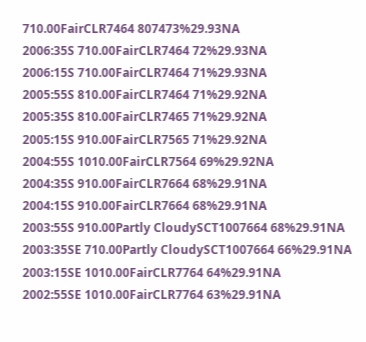710.00FairCLR7464 807473%29.93NA
2006:35S 710.00FairCLR7464 72%29.93NA
2006:15S 710.00FairCLR7464 71%29.93NA
2005:55S 810.00FairCLR7464 71%29.92NA
2005:35S 810.00FairCLR7465 71%29.92NA
2005:15S 910.00FairCLR7565 71%29.92NA
2004:55S 1010.00FairCLR7564 69%29.92NA
2004:35S 910.00FairCLR7664 68%29.91NA
2004:15S 910.00FairCLR7664 68%29.91NA
2003:55S 910.00Partly CloudySCT1007664 68%29.91NA
2003:35SE 710.00Partly CloudySCT1007664 66%29.91NA
2003:15SE 1010.00FairCLR7764 64%29.91NA
2002:55SE 1010.00FairCLR7764 63%29.91NA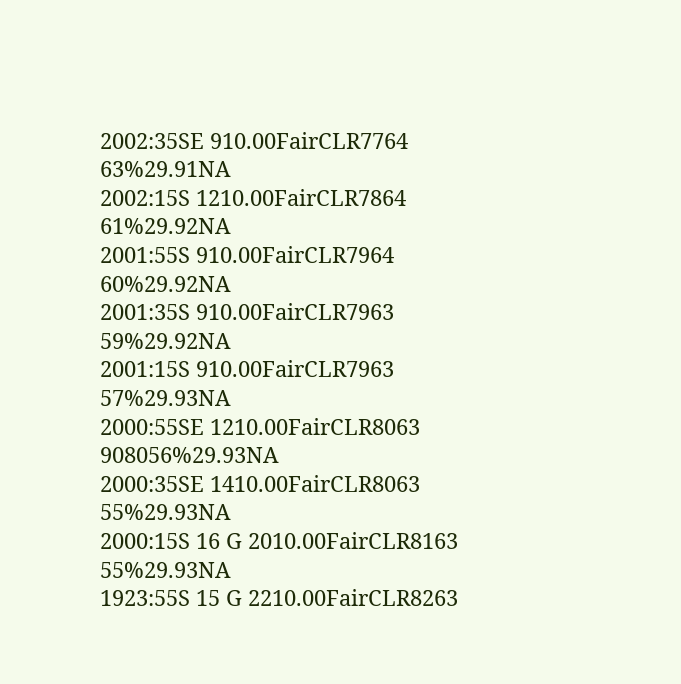2002:35SE 910.00FairCLR7764 63%29.91NA
2002:15S 1210.00FairCLR7864 61%29.92NA
2001:55S 910.00FairCLR7964 60%29.92NA
2001:35S 910.00FairCLR7963 59%29.92NA
2001:15S 910.00FairCLR7963 57%29.93NA
2000:55SE 1210.00FairCLR8063 908056%29.93NA
2000:35SE 1410.00FairCLR8063 55%29.93NA
2000:15S 16 G 2010.00FairCLR8163 55%29.93NA
1923:55S 15 G 2210.00FairCLR8263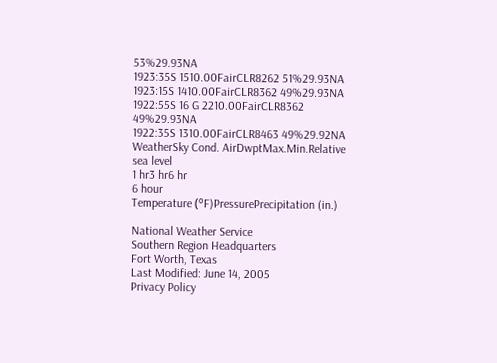53%29.93NA
1923:35S 1510.00FairCLR8262 51%29.93NA
1923:15S 1410.00FairCLR8362 49%29.93NA
1922:55S 16 G 2210.00FairCLR8362 49%29.93NA
1922:35S 1310.00FairCLR8463 49%29.92NA
WeatherSky Cond. AirDwptMax.Min.Relative
sea level
1 hr3 hr6 hr
6 hour
Temperature (ºF)PressurePrecipitation (in.)

National Weather Service
Southern Region Headquarters
Fort Worth, Texas
Last Modified: June 14, 2005
Privacy Policy